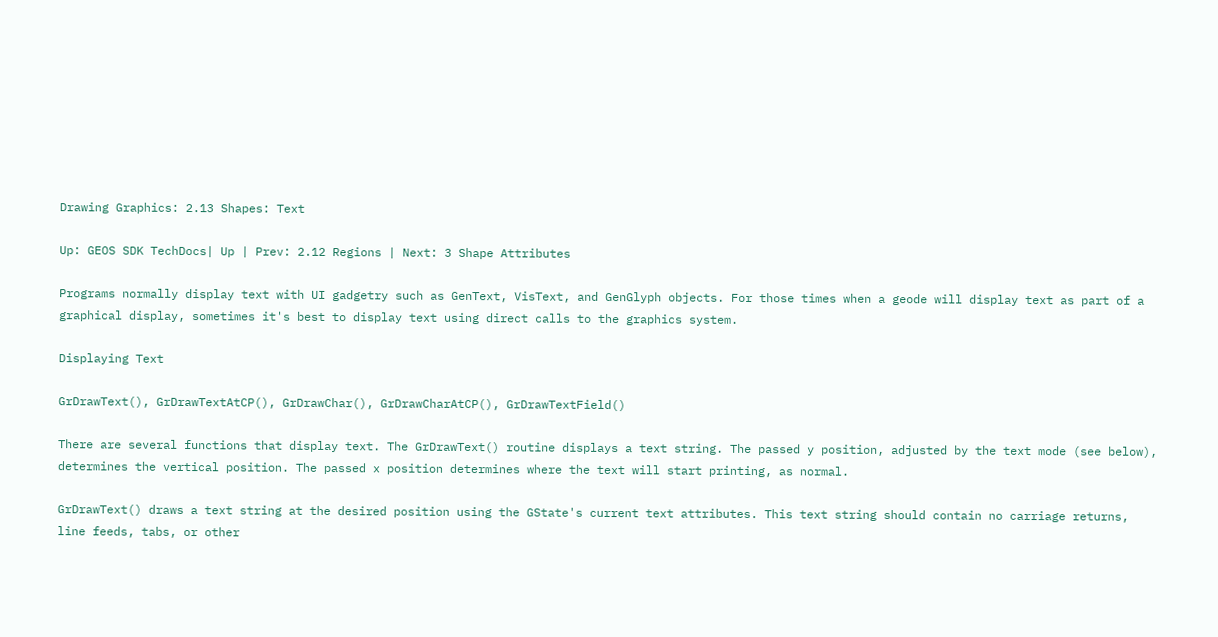Drawing Graphics: 2.13 Shapes: Text

Up: GEOS SDK TechDocs| Up | Prev: 2.12 Regions | Next: 3 Shape Attributes

Programs normally display text with UI gadgetry such as GenText, VisText, and GenGlyph objects. For those times when a geode will display text as part of a graphical display, sometimes it's best to display text using direct calls to the graphics system.

Displaying Text

GrDrawText(), GrDrawTextAtCP(), GrDrawChar(), GrDrawCharAtCP(), GrDrawTextField()

There are several functions that display text. The GrDrawText() routine displays a text string. The passed y position, adjusted by the text mode (see below), determines the vertical position. The passed x position determines where the text will start printing, as normal.

GrDrawText() draws a text string at the desired position using the GState's current text attributes. This text string should contain no carriage returns, line feeds, tabs, or other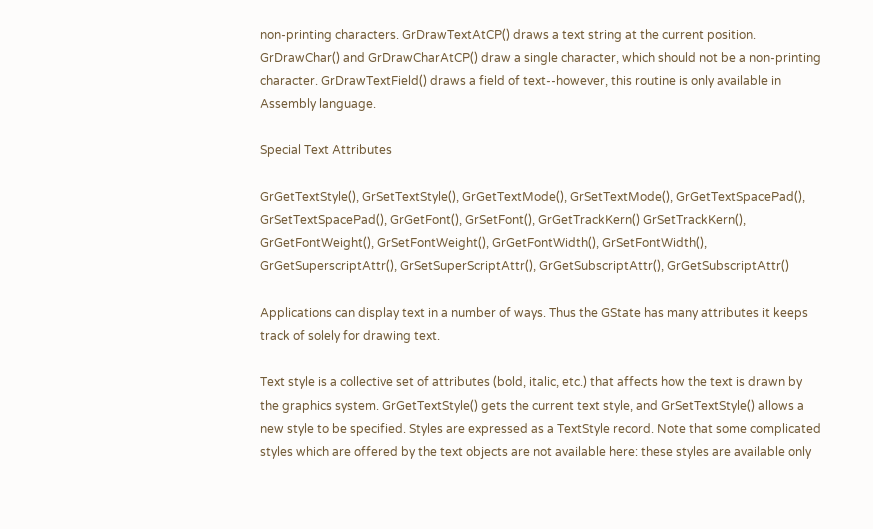non-printing characters. GrDrawTextAtCP() draws a text string at the current position. GrDrawChar() and GrDrawCharAtCP() draw a single character, which should not be a non-printing character. GrDrawTextField() draws a field of text--however, this routine is only available in Assembly language.

Special Text Attributes

GrGetTextStyle(), GrSetTextStyle(), GrGetTextMode(), GrSetTextMode(), GrGetTextSpacePad(), GrSetTextSpacePad(), GrGetFont(), GrSetFont(), GrGetTrackKern() GrSetTrackKern(), GrGetFontWeight(), GrSetFontWeight(), GrGetFontWidth(), GrSetFontWidth(), GrGetSuperscriptAttr(), GrSetSuperScriptAttr(), GrGetSubscriptAttr(), GrGetSubscriptAttr()

Applications can display text in a number of ways. Thus the GState has many attributes it keeps track of solely for drawing text.

Text style is a collective set of attributes (bold, italic, etc.) that affects how the text is drawn by the graphics system. GrGetTextStyle() gets the current text style, and GrSetTextStyle() allows a new style to be specified. Styles are expressed as a TextStyle record. Note that some complicated styles which are offered by the text objects are not available here: these styles are available only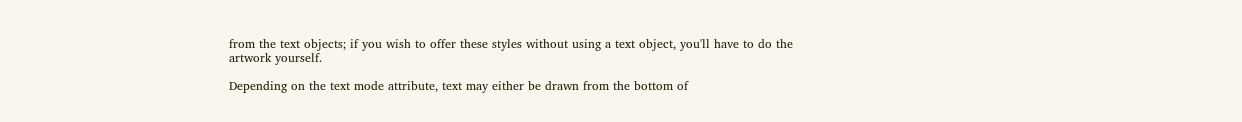from the text objects; if you wish to offer these styles without using a text object, you'll have to do the artwork yourself.

Depending on the text mode attribute, text may either be drawn from the bottom of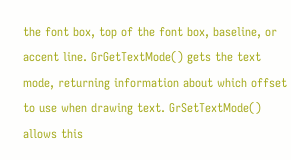the font box, top of the font box, baseline, or accent line. GrGetTextMode() gets the text mode, returning information about which offset to use when drawing text. GrSetTextMode() allows this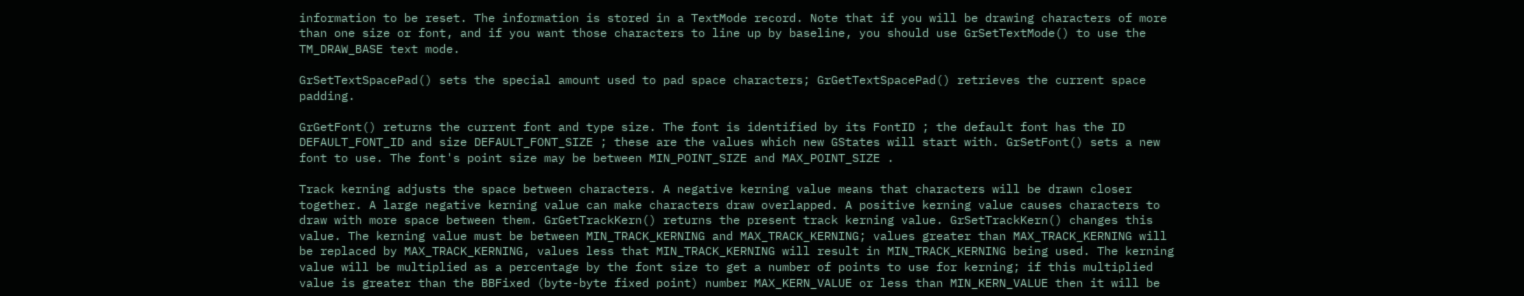information to be reset. The information is stored in a TextMode record. Note that if you will be drawing characters of more than one size or font, and if you want those characters to line up by baseline, you should use GrSetTextMode() to use the TM_DRAW_BASE text mode.

GrSetTextSpacePad() sets the special amount used to pad space characters; GrGetTextSpacePad() retrieves the current space padding.

GrGetFont() returns the current font and type size. The font is identified by its FontID ; the default font has the ID DEFAULT_FONT_ID and size DEFAULT_FONT_SIZE ; these are the values which new GStates will start with. GrSetFont() sets a new font to use. The font's point size may be between MIN_POINT_SIZE and MAX_POINT_SIZE .

Track kerning adjusts the space between characters. A negative kerning value means that characters will be drawn closer together. A large negative kerning value can make characters draw overlapped. A positive kerning value causes characters to draw with more space between them. GrGetTrackKern() returns the present track kerning value. GrSetTrackKern() changes this value. The kerning value must be between MIN_TRACK_KERNING and MAX_TRACK_KERNING; values greater than MAX_TRACK_KERNING will be replaced by MAX_TRACK_KERNING, values less that MIN_TRACK_KERNING will result in MIN_TRACK_KERNING being used. The kerning value will be multiplied as a percentage by the font size to get a number of points to use for kerning; if this multiplied value is greater than the BBFixed (byte-byte fixed point) number MAX_KERN_VALUE or less than MIN_KERN_VALUE then it will be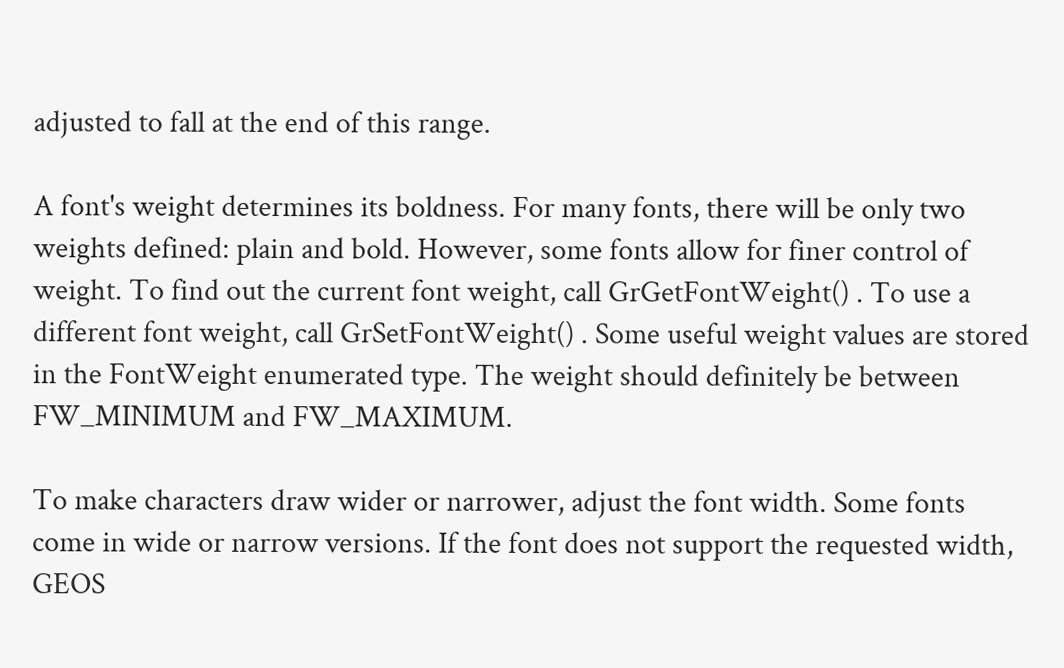adjusted to fall at the end of this range.

A font's weight determines its boldness. For many fonts, there will be only two weights defined: plain and bold. However, some fonts allow for finer control of weight. To find out the current font weight, call GrGetFontWeight() . To use a different font weight, call GrSetFontWeight() . Some useful weight values are stored in the FontWeight enumerated type. The weight should definitely be between FW_MINIMUM and FW_MAXIMUM.

To make characters draw wider or narrower, adjust the font width. Some fonts come in wide or narrow versions. If the font does not support the requested width, GEOS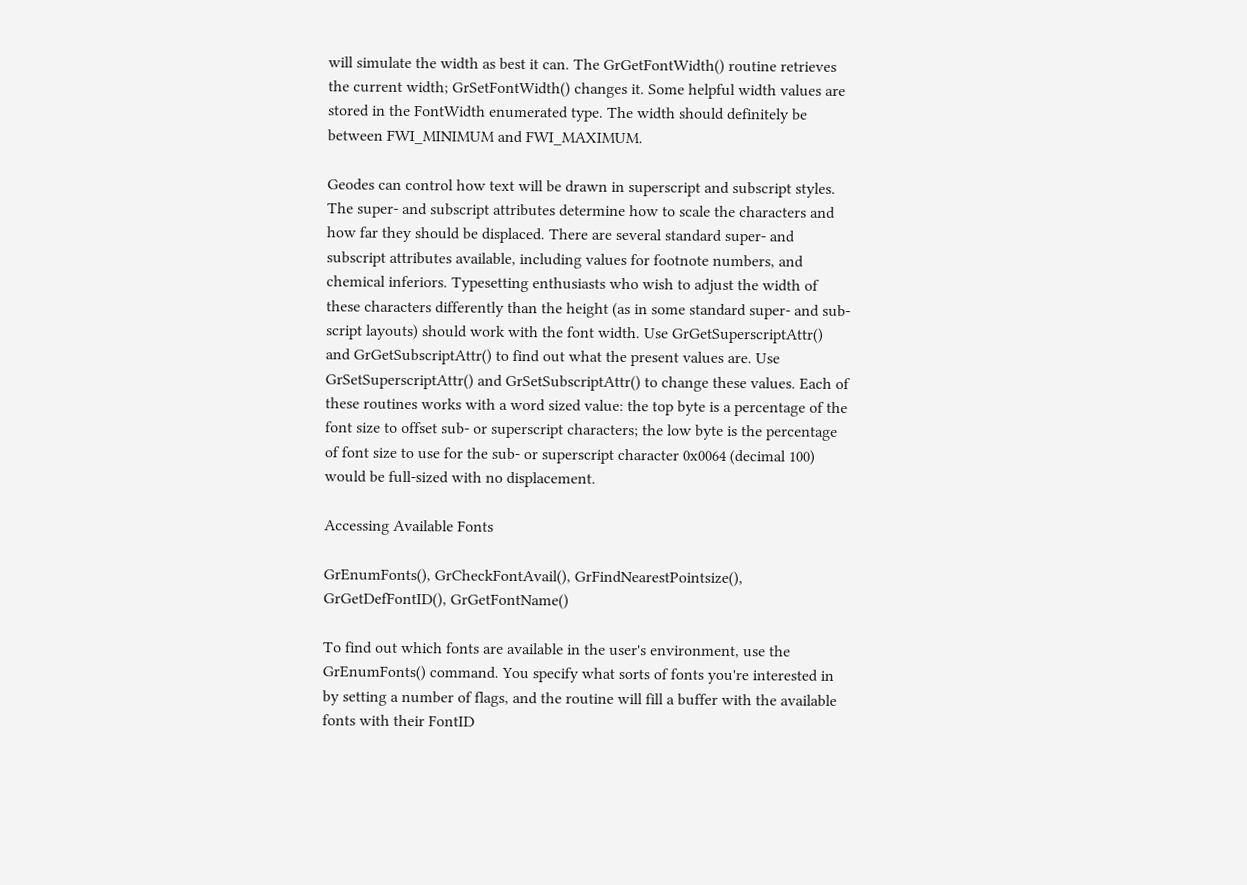will simulate the width as best it can. The GrGetFontWidth() routine retrieves the current width; GrSetFontWidth() changes it. Some helpful width values are stored in the FontWidth enumerated type. The width should definitely be between FWI_MINIMUM and FWI_MAXIMUM.

Geodes can control how text will be drawn in superscript and subscript styles. The super- and subscript attributes determine how to scale the characters and how far they should be displaced. There are several standard super- and subscript attributes available, including values for footnote numbers, and chemical inferiors. Typesetting enthusiasts who wish to adjust the width of these characters differently than the height (as in some standard super- and sub- script layouts) should work with the font width. Use GrGetSuperscriptAttr() and GrGetSubscriptAttr() to find out what the present values are. Use GrSetSuperscriptAttr() and GrSetSubscriptAttr() to change these values. Each of these routines works with a word sized value: the top byte is a percentage of the font size to offset sub- or superscript characters; the low byte is the percentage of font size to use for the sub- or superscript character 0x0064 (decimal 100) would be full-sized with no displacement.

Accessing Available Fonts

GrEnumFonts(), GrCheckFontAvail(), GrFindNearestPointsize(), GrGetDefFontID(), GrGetFontName()

To find out which fonts are available in the user's environment, use the GrEnumFonts() command. You specify what sorts of fonts you're interested in by setting a number of flags, and the routine will fill a buffer with the available fonts with their FontID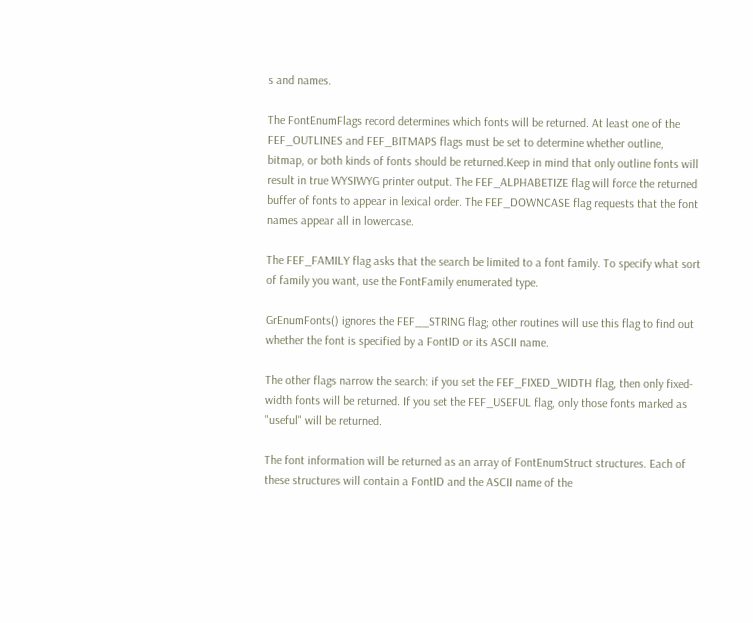s and names.

The FontEnumFlags record determines which fonts will be returned. At least one of the FEF_OUTLINES and FEF_BITMAPS flags must be set to determine whether outline, bitmap, or both kinds of fonts should be returned.Keep in mind that only outline fonts will result in true WYSIWYG printer output. The FEF_ALPHABETIZE flag will force the returned buffer of fonts to appear in lexical order. The FEF_DOWNCASE flag requests that the font names appear all in lowercase.

The FEF_FAMILY flag asks that the search be limited to a font family. To specify what sort of family you want, use the FontFamily enumerated type.

GrEnumFonts() ignores the FEF__STRING flag; other routines will use this flag to find out whether the font is specified by a FontID or its ASCII name.

The other flags narrow the search: if you set the FEF_FIXED_WIDTH flag, then only fixed-width fonts will be returned. If you set the FEF_USEFUL flag, only those fonts marked as "useful" will be returned.

The font information will be returned as an array of FontEnumStruct structures. Each of these structures will contain a FontID and the ASCII name of the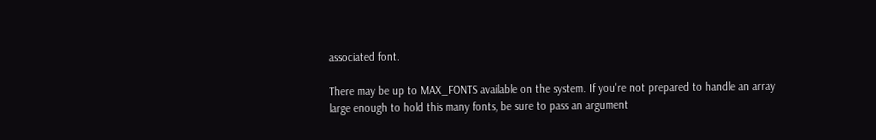associated font.

There may be up to MAX_FONTS available on the system. If you're not prepared to handle an array large enough to hold this many fonts, be sure to pass an argument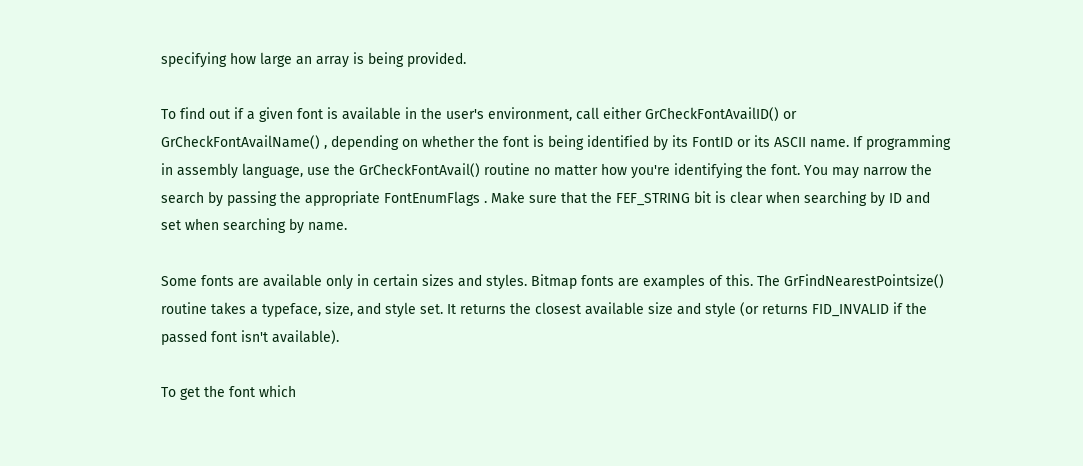specifying how large an array is being provided.

To find out if a given font is available in the user's environment, call either GrCheckFontAvailID() or GrCheckFontAvailName() , depending on whether the font is being identified by its FontID or its ASCII name. If programming in assembly language, use the GrCheckFontAvail() routine no matter how you're identifying the font. You may narrow the search by passing the appropriate FontEnumFlags . Make sure that the FEF_STRING bit is clear when searching by ID and set when searching by name.

Some fonts are available only in certain sizes and styles. Bitmap fonts are examples of this. The GrFindNearestPointsize() routine takes a typeface, size, and style set. It returns the closest available size and style (or returns FID_INVALID if the passed font isn't available).

To get the font which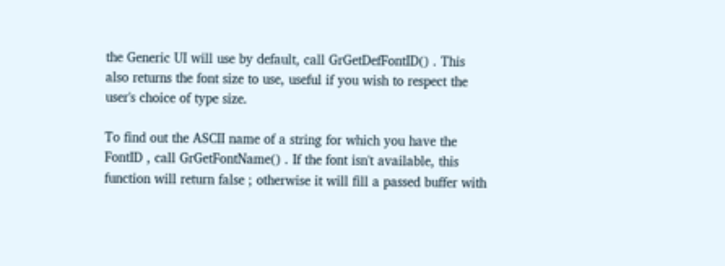the Generic UI will use by default, call GrGetDefFontID() . This also returns the font size to use, useful if you wish to respect the user's choice of type size.

To find out the ASCII name of a string for which you have the FontID , call GrGetFontName() . If the font isn't available, this function will return false ; otherwise it will fill a passed buffer with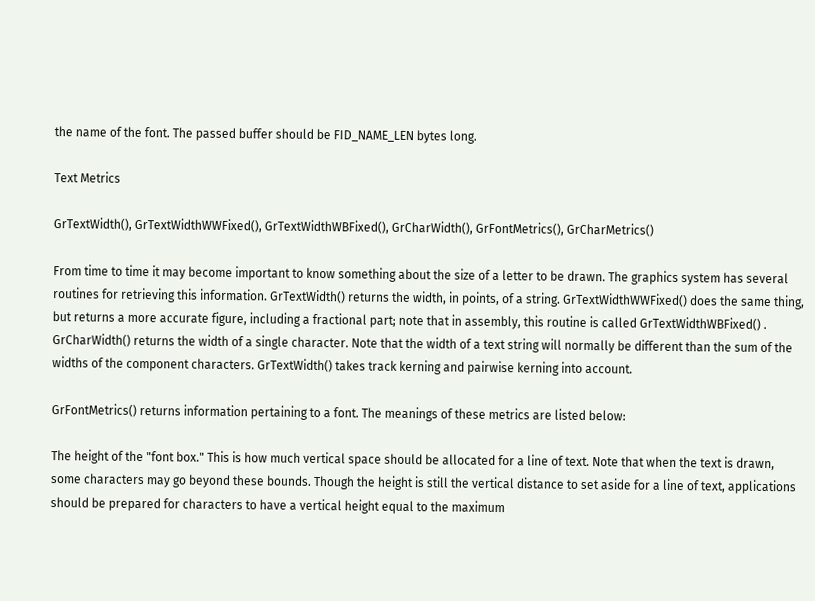the name of the font. The passed buffer should be FID_NAME_LEN bytes long.

Text Metrics

GrTextWidth(), GrTextWidthWWFixed(), GrTextWidthWBFixed(), GrCharWidth(), GrFontMetrics(), GrCharMetrics()

From time to time it may become important to know something about the size of a letter to be drawn. The graphics system has several routines for retrieving this information. GrTextWidth() returns the width, in points, of a string. GrTextWidthWWFixed() does the same thing, but returns a more accurate figure, including a fractional part; note that in assembly, this routine is called GrTextWidthWBFixed() . GrCharWidth() returns the width of a single character. Note that the width of a text string will normally be different than the sum of the widths of the component characters. GrTextWidth() takes track kerning and pairwise kerning into account.

GrFontMetrics() returns information pertaining to a font. The meanings of these metrics are listed below:

The height of the "font box." This is how much vertical space should be allocated for a line of text. Note that when the text is drawn, some characters may go beyond these bounds. Though the height is still the vertical distance to set aside for a line of text, applications should be prepared for characters to have a vertical height equal to the maximum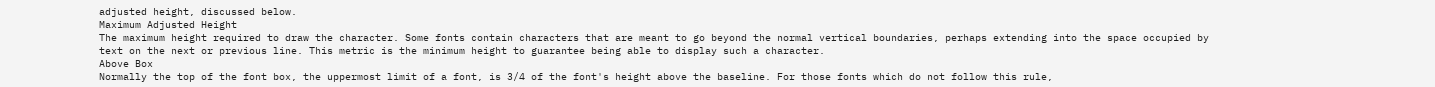adjusted height, discussed below.
Maximum Adjusted Height
The maximum height required to draw the character. Some fonts contain characters that are meant to go beyond the normal vertical boundaries, perhaps extending into the space occupied by text on the next or previous line. This metric is the minimum height to guarantee being able to display such a character.
Above Box
Normally the top of the font box, the uppermost limit of a font, is 3/4 of the font's height above the baseline. For those fonts which do not follow this rule,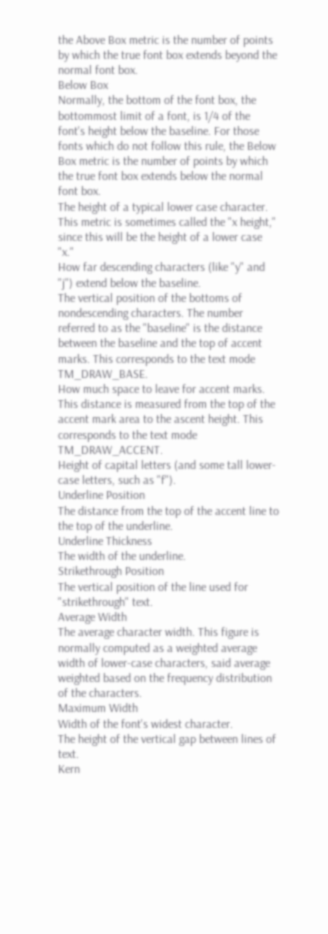the Above Box metric is the number of points by which the true font box extends beyond the normal font box.
Below Box
Normally, the bottom of the font box, the bottommost limit of a font, is 1/4 of the font's height below the baseline. For those fonts which do not follow this rule, the Below Box metric is the number of points by which the true font box extends below the normal font box.
The height of a typical lower case character. This metric is sometimes called the "x height," since this will be the height of a lower case "x."
How far descending characters (like "y" and "j") extend below the baseline.
The vertical position of the bottoms of nondescending characters. The number referred to as the "baseline" is the distance between the baseline and the top of accent marks. This corresponds to the text mode TM_DRAW_BASE.
How much space to leave for accent marks. This distance is measured from the top of the accent mark area to the ascent height. This corresponds to the text mode TM_DRAW_ACCENT.
Height of capital letters (and some tall lower-case letters, such as "f").
Underline Position
The distance from the top of the accent line to the top of the underline.
Underline Thickness
The width of the underline.
Strikethrough Position
The vertical position of the line used for "strikethrough" text.
Average Width
The average character width. This figure is normally computed as a weighted average width of lower-case characters, said average weighted based on the frequency distribution of the characters.
Maximum Width
Width of the font's widest character.
The height of the vertical gap between lines of text.
Kern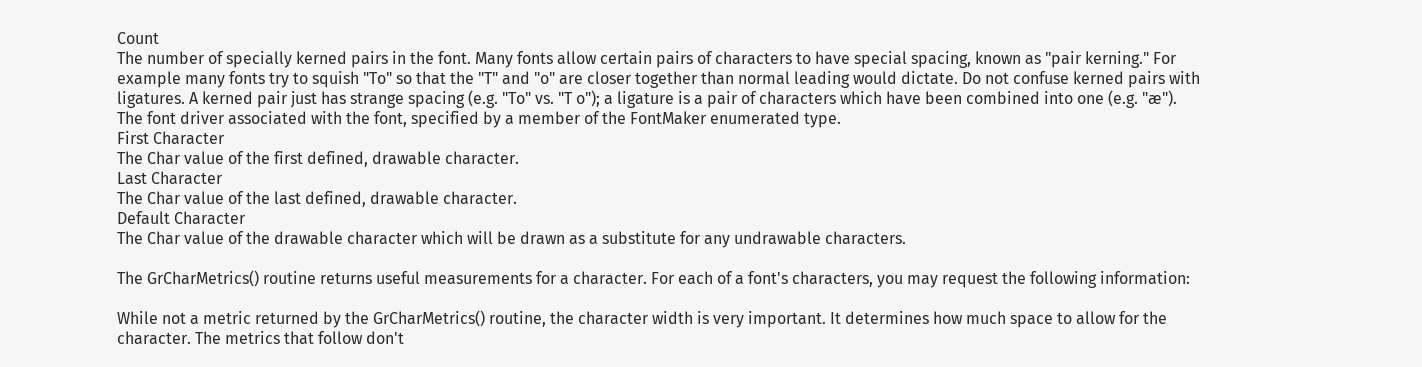Count
The number of specially kerned pairs in the font. Many fonts allow certain pairs of characters to have special spacing, known as "pair kerning." For example many fonts try to squish "To" so that the "T" and "o" are closer together than normal leading would dictate. Do not confuse kerned pairs with ligatures. A kerned pair just has strange spacing (e.g. "To" vs. "T o"); a ligature is a pair of characters which have been combined into one (e.g. "æ").
The font driver associated with the font, specified by a member of the FontMaker enumerated type.
First Character
The Char value of the first defined, drawable character.
Last Character
The Char value of the last defined, drawable character.
Default Character
The Char value of the drawable character which will be drawn as a substitute for any undrawable characters.

The GrCharMetrics() routine returns useful measurements for a character. For each of a font's characters, you may request the following information:

While not a metric returned by the GrCharMetrics() routine, the character width is very important. It determines how much space to allow for the character. The metrics that follow don't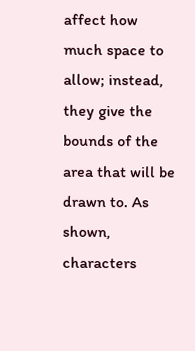affect how much space to allow; instead, they give the bounds of the area that will be drawn to. As shown, characters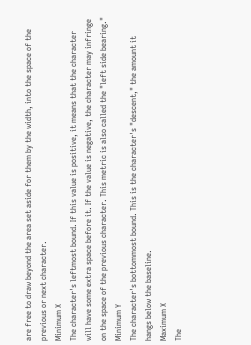are free to draw beyond the area set aside for them by the width, into the space of the previous or next character.
Minimum X
The character's leftmost bound. If this value is positive, it means that the character will have some extra space before it. If the value is negative, the character may infringe on the space of the previous character. This metric is also called the "left side bearing."
Minimum Y
The character's bottommost bound. This is the character's "descent," the amount it hangs below the baseline.
Maximum X
The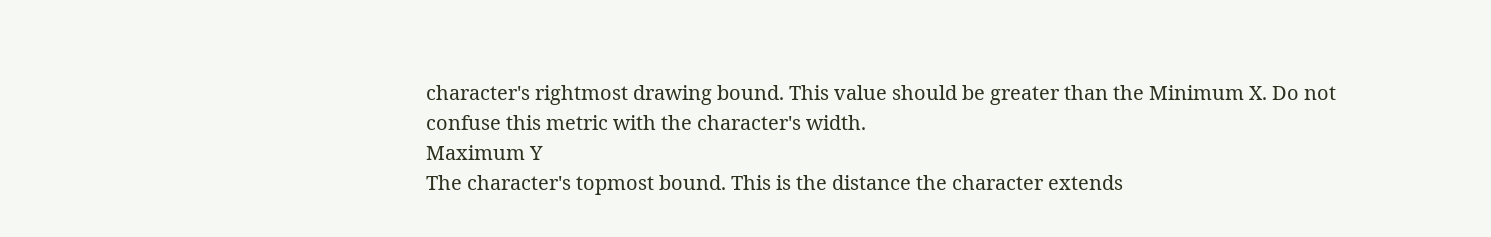character's rightmost drawing bound. This value should be greater than the Minimum X. Do not confuse this metric with the character's width.
Maximum Y
The character's topmost bound. This is the distance the character extends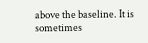above the baseline. It is sometimes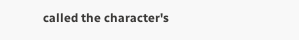called the character's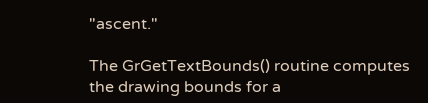"ascent."

The GrGetTextBounds() routine computes the drawing bounds for a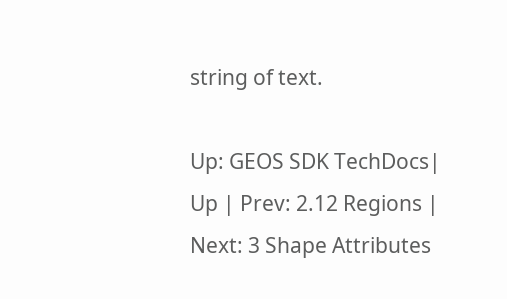string of text.

Up: GEOS SDK TechDocs| Up | Prev: 2.12 Regions | Next: 3 Shape Attributes